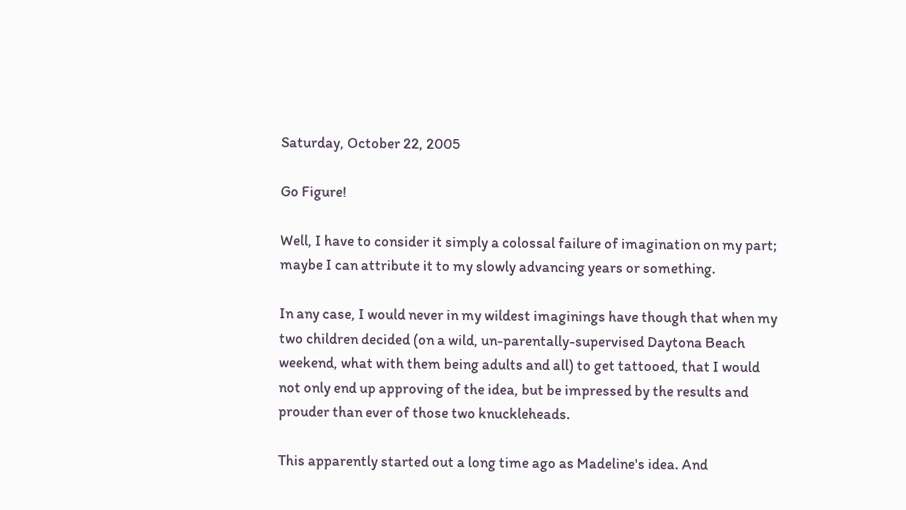Saturday, October 22, 2005

Go Figure!

Well, I have to consider it simply a colossal failure of imagination on my part; maybe I can attribute it to my slowly advancing years or something.

In any case, I would never in my wildest imaginings have though that when my two children decided (on a wild, un-parentally-supervised Daytona Beach weekend, what with them being adults and all) to get tattooed, that I would not only end up approving of the idea, but be impressed by the results and prouder than ever of those two knuckleheads.

This apparently started out a long time ago as Madeline's idea. And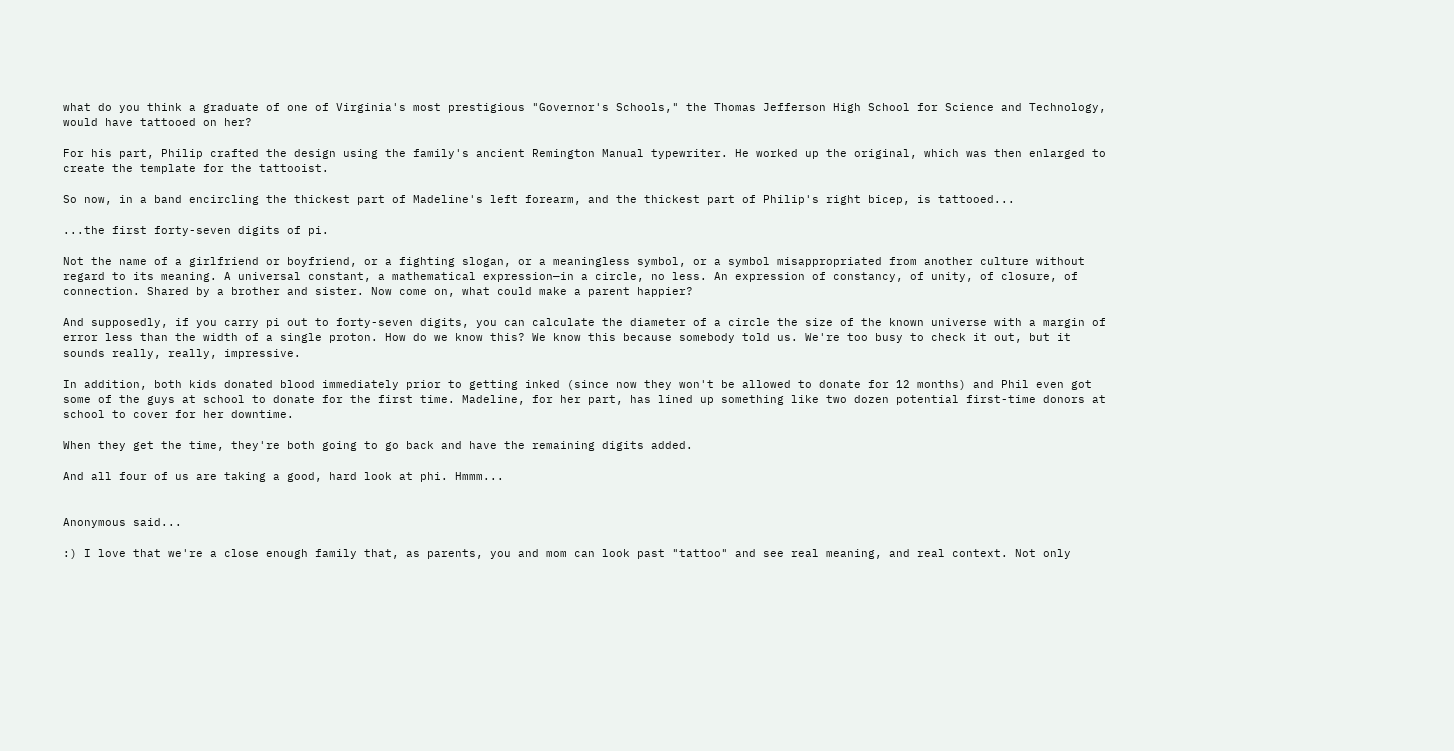what do you think a graduate of one of Virginia's most prestigious "Governor's Schools," the Thomas Jefferson High School for Science and Technology, would have tattooed on her?

For his part, Philip crafted the design using the family's ancient Remington Manual typewriter. He worked up the original, which was then enlarged to create the template for the tattooist.

So now, in a band encircling the thickest part of Madeline's left forearm, and the thickest part of Philip's right bicep, is tattooed...

...the first forty-seven digits of pi.

Not the name of a girlfriend or boyfriend, or a fighting slogan, or a meaningless symbol, or a symbol misappropriated from another culture without regard to its meaning. A universal constant, a mathematical expression—in a circle, no less. An expression of constancy, of unity, of closure, of connection. Shared by a brother and sister. Now come on, what could make a parent happier?

And supposedly, if you carry pi out to forty-seven digits, you can calculate the diameter of a circle the size of the known universe with a margin of error less than the width of a single proton. How do we know this? We know this because somebody told us. We're too busy to check it out, but it sounds really, really, impressive.

In addition, both kids donated blood immediately prior to getting inked (since now they won't be allowed to donate for 12 months) and Phil even got some of the guys at school to donate for the first time. Madeline, for her part, has lined up something like two dozen potential first-time donors at school to cover for her downtime.

When they get the time, they're both going to go back and have the remaining digits added.

And all four of us are taking a good, hard look at phi. Hmmm...


Anonymous said...

:) I love that we're a close enough family that, as parents, you and mom can look past "tattoo" and see real meaning, and real context. Not only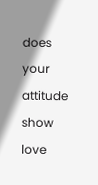does your attitude show love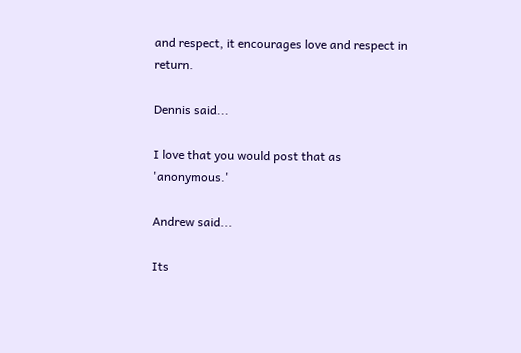and respect, it encourages love and respect in return.

Dennis said...

I love that you would post that as 'anonymous.'

Andrew said...

Its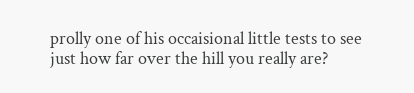prolly one of his occaisional little tests to see just how far over the hill you really are?